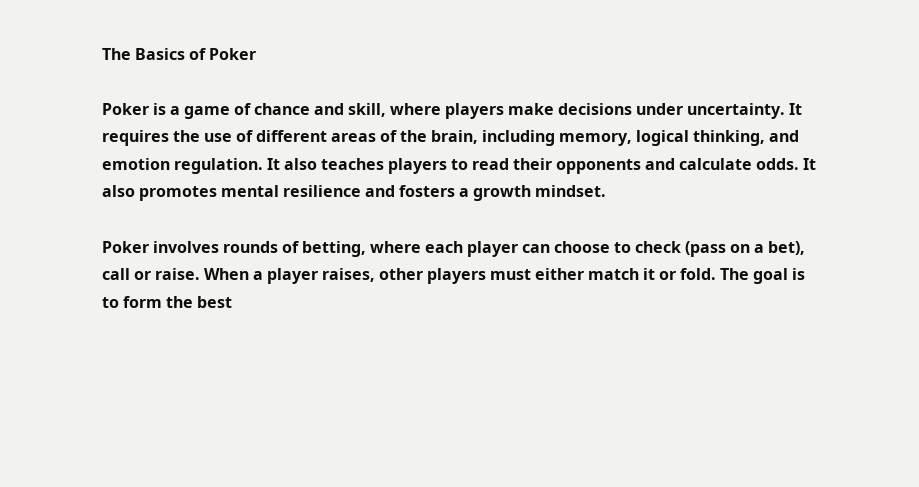The Basics of Poker

Poker is a game of chance and skill, where players make decisions under uncertainty. It requires the use of different areas of the brain, including memory, logical thinking, and emotion regulation. It also teaches players to read their opponents and calculate odds. It also promotes mental resilience and fosters a growth mindset.

Poker involves rounds of betting, where each player can choose to check (pass on a bet), call or raise. When a player raises, other players must either match it or fold. The goal is to form the best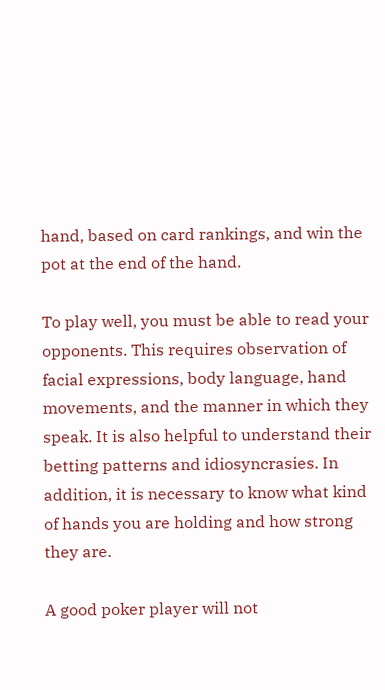hand, based on card rankings, and win the pot at the end of the hand.

To play well, you must be able to read your opponents. This requires observation of facial expressions, body language, hand movements, and the manner in which they speak. It is also helpful to understand their betting patterns and idiosyncrasies. In addition, it is necessary to know what kind of hands you are holding and how strong they are.

A good poker player will not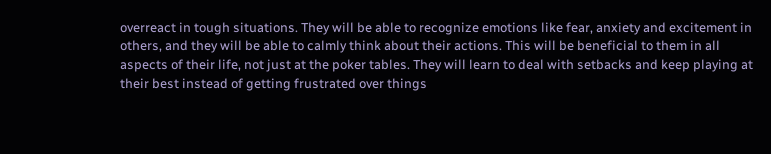overreact in tough situations. They will be able to recognize emotions like fear, anxiety and excitement in others, and they will be able to calmly think about their actions. This will be beneficial to them in all aspects of their life, not just at the poker tables. They will learn to deal with setbacks and keep playing at their best instead of getting frustrated over things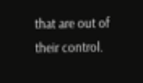that are out of their control.